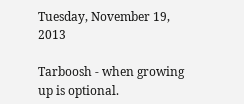Tuesday, November 19, 2013

Tarboosh - when growing up is optional.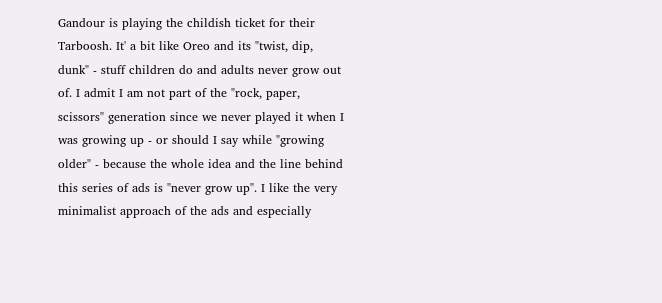Gandour is playing the childish ticket for their Tarboosh. It' a bit like Oreo and its "twist, dip, dunk" - stuff children do and adults never grow out of. I admit I am not part of the "rock, paper, scissors" generation since we never played it when I was growing up - or should I say while "growing older" - because the whole idea and the line behind this series of ads is "never grow up". I like the very minimalist approach of the ads and especially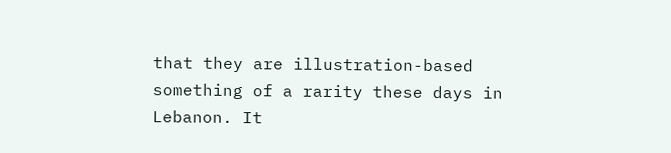that they are illustration-based something of a rarity these days in Lebanon. It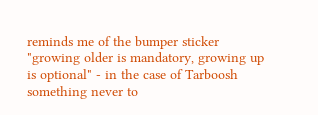reminds me of the bumper sticker "growing older is mandatory, growing up is optional" - in the case of Tarboosh something never to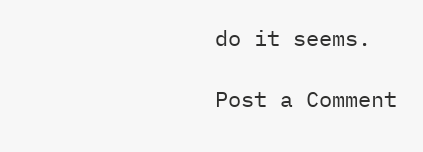do it seems.

Post a Comment